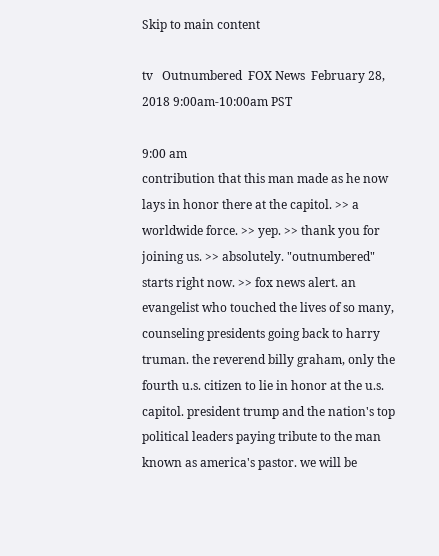Skip to main content

tv   Outnumbered  FOX News  February 28, 2018 9:00am-10:00am PST

9:00 am
contribution that this man made as he now lays in honor there at the capitol. >> a worldwide force. >> yep. >> thank you for joining us. >> absolutely. "outnumbered" starts right now. >> fox news alert. an evangelist who touched the lives of so many, counseling presidents going back to harry truman. the reverend billy graham, only the fourth u.s. citizen to lie in honor at the u.s. capitol. president trump and the nation's top political leaders paying tribute to the man known as america's pastor. we will be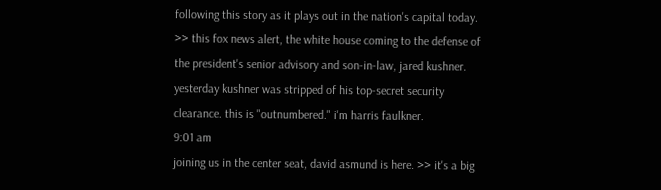following this story as it plays out in the nation's capital today. >> this fox news alert, the white house coming to the defense of the president's senior advisory and son-in-law, jared kushner. yesterday kushner was stripped of his top-secret security clearance. this is "outnumbered." i'm harris faulkner.
9:01 am
joining us in the center seat, david asmund is here. >> it's a big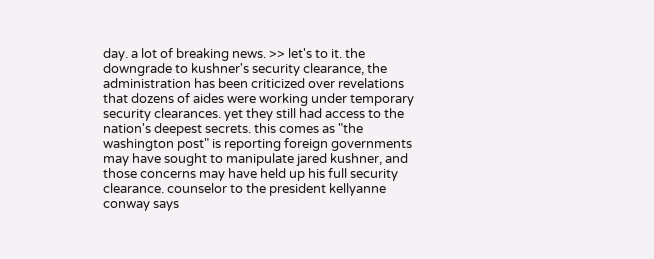day. a lot of breaking news. >> let's to it. the downgrade to kushner's security clearance, the administration has been criticized over revelations that dozens of aides were working under temporary security clearances. yet they still had access to the nation's deepest secrets. this comes as "the washington post" is reporting foreign governments may have sought to manipulate jared kushner, and those concerns may have held up his full security clearance. counselor to the president kellyanne conway says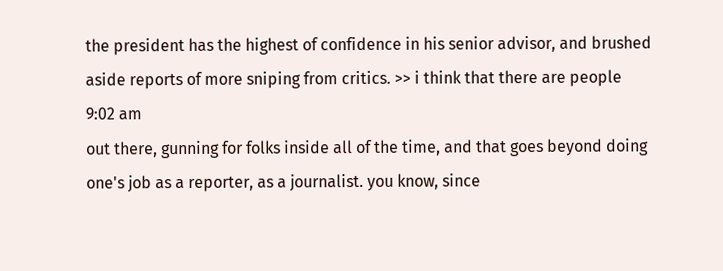the president has the highest of confidence in his senior advisor, and brushed aside reports of more sniping from critics. >> i think that there are people
9:02 am
out there, gunning for folks inside all of the time, and that goes beyond doing one's job as a reporter, as a journalist. you know, since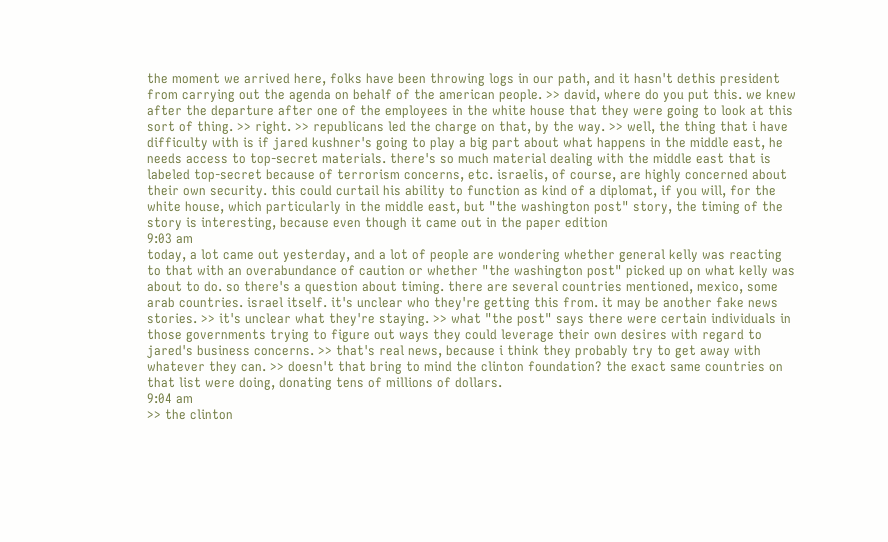the moment we arrived here, folks have been throwing logs in our path, and it hasn't dethis president from carrying out the agenda on behalf of the american people. >> david, where do you put this. we knew after the departure after one of the employees in the white house that they were going to look at this sort of thing. >> right. >> republicans led the charge on that, by the way. >> well, the thing that i have difficulty with is if jared kushner's going to play a big part about what happens in the middle east, he needs access to top-secret materials. there's so much material dealing with the middle east that is labeled top-secret because of terrorism concerns, etc. israelis, of course, are highly concerned about their own security. this could curtail his ability to function as kind of a diplomat, if you will, for the white house, which particularly in the middle east, but "the washington post" story, the timing of the story is interesting, because even though it came out in the paper edition
9:03 am
today, a lot came out yesterday, and a lot of people are wondering whether general kelly was reacting to that with an overabundance of caution or whether "the washington post" picked up on what kelly was about to do. so there's a question about timing. there are several countries mentioned, mexico, some arab countries. israel itself. it's unclear who they're getting this from. it may be another fake news stories. >> it's unclear what they're staying. >> what "the post" says there were certain individuals in those governments trying to figure out ways they could leverage their own desires with regard to jared's business concerns. >> that's real news, because i think they probably try to get away with whatever they can. >> doesn't that bring to mind the clinton foundation? the exact same countries on that list were doing, donating tens of millions of dollars.
9:04 am
>> the clinton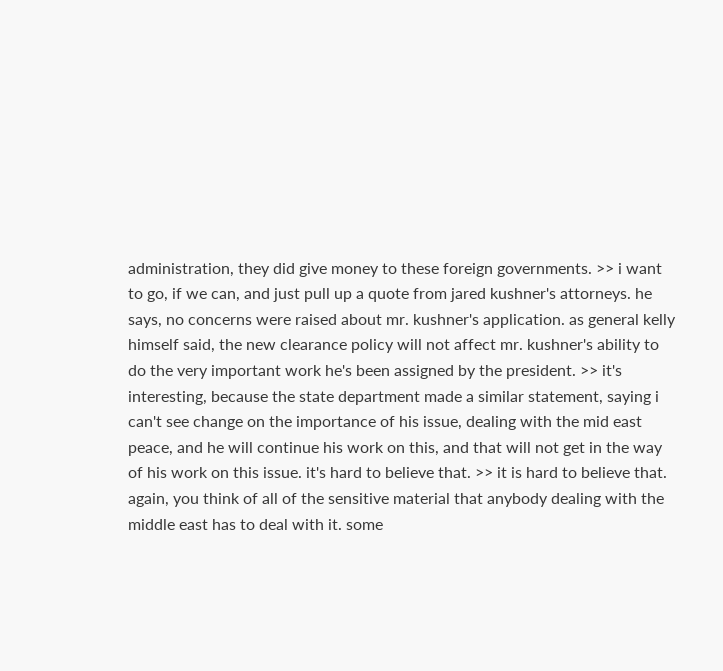administration, they did give money to these foreign governments. >> i want to go, if we can, and just pull up a quote from jared kushner's attorneys. he says, no concerns were raised about mr. kushner's application. as general kelly himself said, the new clearance policy will not affect mr. kushner's ability to do the very important work he's been assigned by the president. >> it's interesting, because the state department made a similar statement, saying i can't see change on the importance of his issue, dealing with the mid east peace, and he will continue his work on this, and that will not get in the way of his work on this issue. it's hard to believe that. >> it is hard to believe that. again, you think of all of the sensitive material that anybody dealing with the middle east has to deal with it. some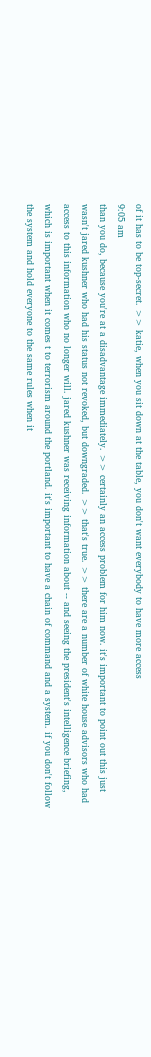of it has to be top-secret. >> katie, when you sit down at the table, you don't want everybody to have more access
9:05 am
than you do, because you're at a disadvantage immediately. >> certainly an access problem for him now. it's important to point out this just wasn't jared kushner who had his status not revoked, but downgraded. >> that's true. >> there are a number of white house advisors who had access to this information who no longer will. jared kushner was receiving information about -- and seeing the president's intelligence briefing, which is important when it comes t to terrorism around the portland. it's important to have a chain of command and a system. if you don't follow the system and hold everyone to the same rules when it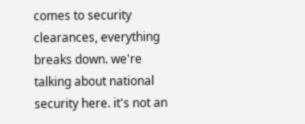comes to security clearances, everything breaks down. we're talking about national security here. it's not an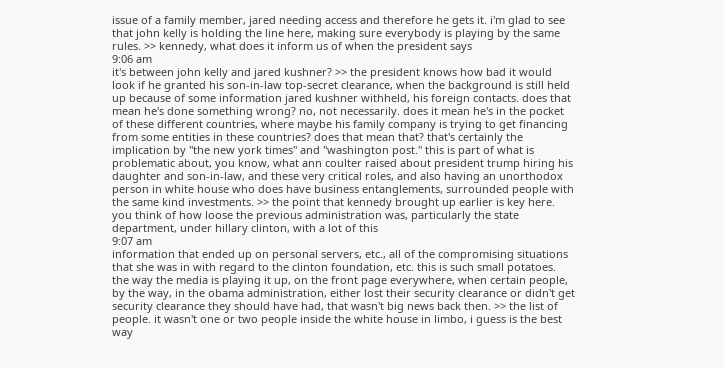issue of a family member, jared needing access and therefore he gets it. i'm glad to see that john kelly is holding the line here, making sure everybody is playing by the same rules. >> kennedy, what does it inform us of when the president says
9:06 am
it's between john kelly and jared kushner? >> the president knows how bad it would look if he granted his son-in-law top-secret clearance, when the background is still held up because of some information jared kushner withheld, his foreign contacts. does that mean he's done something wrong? no, not necessarily. does it mean he's in the pocket of these different countries, where maybe his family company is trying to get financing from some entities in these countries? does that mean that? that's certainly the implication by "the new york times" and "washington post." this is part of what is problematic about, you know, what ann coulter raised about president trump hiring his daughter and son-in-law, and these very critical roles, and also having an unorthodox person in white house who does have business entanglements, surrounded people with the same kind investments. >> the point that kennedy brought up earlier is key here. you think of how loose the previous administration was, particularly the state department, under hillary clinton, with a lot of this
9:07 am
information that ended up on personal servers, etc., all of the compromising situations that she was in with regard to the clinton foundation, etc. this is such small potatoes. the way the media is playing it up, on the front page everywhere, when certain people, by the way, in the obama administration, either lost their security clearance or didn't get security clearance they should have had, that wasn't big news back then. >> the list of people. it wasn't one or two people inside the white house in limbo, i guess is the best way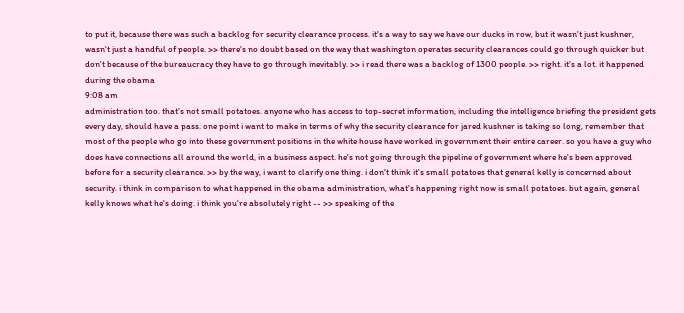to put it, because there was such a backlog for security clearance process. it's a way to say we have our ducks in row, but it wasn't just kushner, wasn't just a handful of people. >> there's no doubt based on the way that washington operates security clearances could go through quicker but don't because of the bureaucracy they have to go through inevitably. >> i read there was a backlog of 1300 people. >> right. it's a lot. it happened during the obama
9:08 am
administration too. that's not small potatoes. anyone who has access to top-secret information, including the intelligence briefing the president gets every day, should have a pass. one point i want to make in terms of why the security clearance for jared kushner is taking so long, remember that most of the people who go into these government positions in the white house have worked in government their entire career. so you have a guy who does have connections all around the world, in a business aspect. he's not going through the pipeline of government where he's been approved before for a security clearance. >> by the way, i want to clarify one thing. i don't think it's small potatoes that general kelly is concerned about security. i think in comparison to what happened in the obama administration, what's happening right now is small potatoes. but again, general kelly knows what he's doing. i think you're absolutely right -- >> speaking of the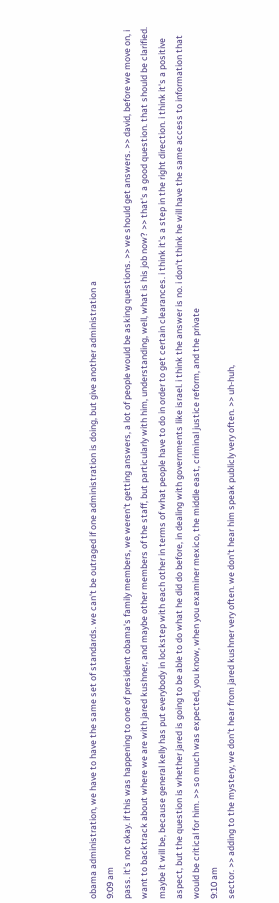obama administration, we have to have the same set of standards. we can't be outraged if one administration is doing, but give another administration a
9:09 am
pass. it's not okay. if this was happening to one of president obama's family members, we weren't getting answers, a lot of people would be asking questions. >> we should get answers. >> david, before we move on, i want to backtrack about where we are with jared kushner, and maybe other members of the staff, but particularly with him, understanding, well, what is his job now? >> that's a good question. that should be clarified. maybe it will be, because general kelly has put everybody in lockstep with each other in terms of what people have to do in order to get certain clearances. i think it's a step in the right direction. i think it's a positive aspect, but the question is whether jared is going to be able to do what he did do before, in dealing with governments like israel. i think the answer is no. i don't think he will have the same access to information that would be critical for him. >> so much was expected, you know, when you examiner mexico, the middle east, criminal justice reform, and the private
9:10 am
sector. >> adding to the mystery, we don't hear from jared kushner very often. we don't hear him speak publicly very often. >> uh-huh,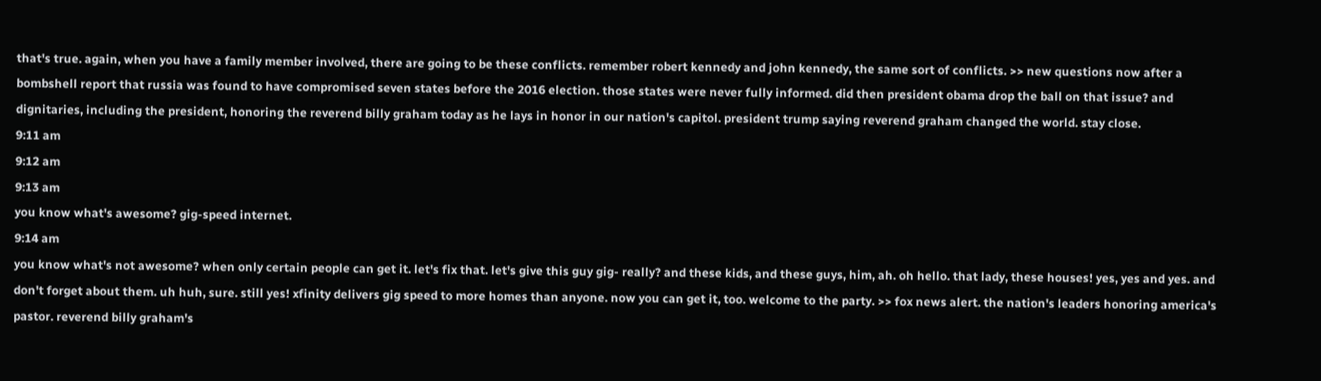that's true. again, when you have a family member involved, there are going to be these conflicts. remember robert kennedy and john kennedy, the same sort of conflicts. >> new questions now after a bombshell report that russia was found to have compromised seven states before the 2016 election. those states were never fully informed. did then president obama drop the ball on that issue? and dignitaries, including the president, honoring the reverend billy graham today as he lays in honor in our nation's capitol. president trump saying reverend graham changed the world. stay close.
9:11 am
9:12 am
9:13 am
you know what's awesome? gig-speed internet.
9:14 am
you know what's not awesome? when only certain people can get it. let's fix that. let's give this guy gig- really? and these kids, and these guys, him, ah. oh hello. that lady, these houses! yes, yes and yes. and don't forget about them. uh huh, sure. still yes! xfinity delivers gig speed to more homes than anyone. now you can get it, too. welcome to the party. >> fox news alert. the nation's leaders honoring america's pastor. reverend billy graham's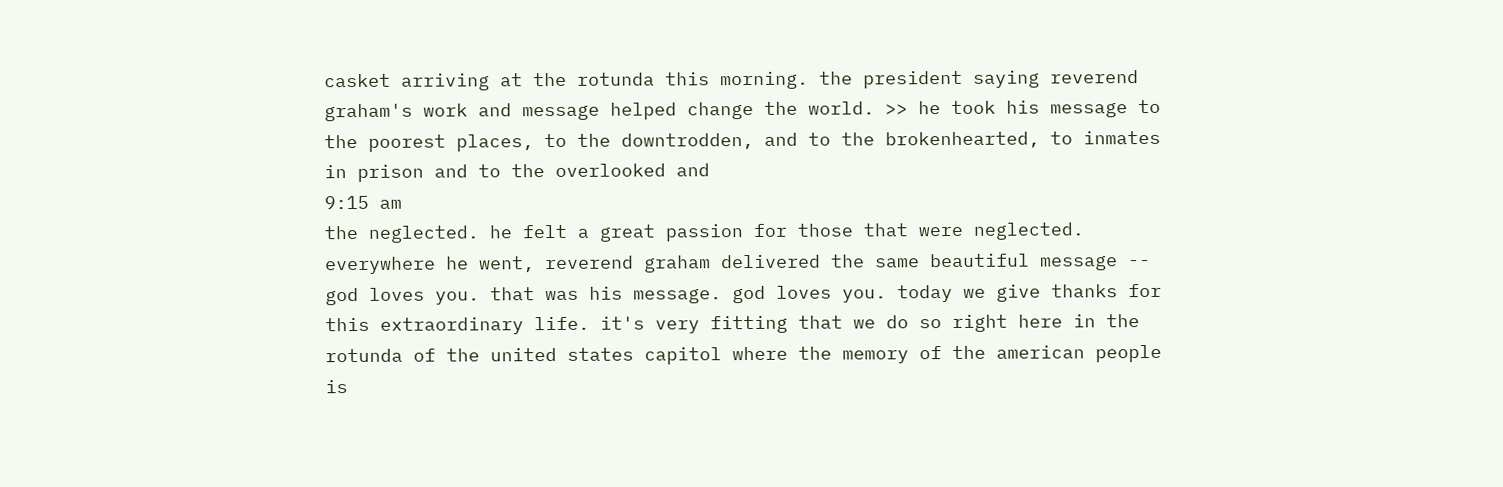casket arriving at the rotunda this morning. the president saying reverend graham's work and message helped change the world. >> he took his message to the poorest places, to the downtrodden, and to the brokenhearted, to inmates in prison and to the overlooked and
9:15 am
the neglected. he felt a great passion for those that were neglected. everywhere he went, reverend graham delivered the same beautiful message -- god loves you. that was his message. god loves you. today we give thanks for this extraordinary life. it's very fitting that we do so right here in the rotunda of the united states capitol where the memory of the american people is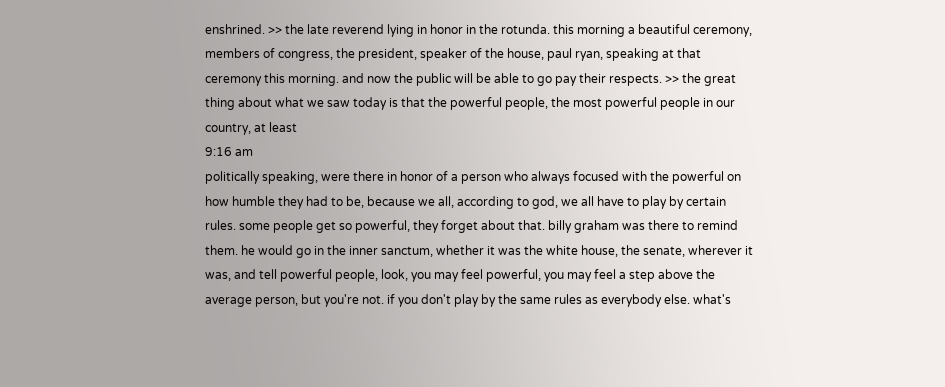enshrined. >> the late reverend lying in honor in the rotunda. this morning a beautiful ceremony, members of congress, the president, speaker of the house, paul ryan, speaking at that ceremony this morning. and now the public will be able to go pay their respects. >> the great thing about what we saw today is that the powerful people, the most powerful people in our country, at least
9:16 am
politically speaking, were there in honor of a person who always focused with the powerful on how humble they had to be, because we all, according to god, we all have to play by certain rules. some people get so powerful, they forget about that. billy graham was there to remind them. he would go in the inner sanctum, whether it was the white house, the senate, wherever it was, and tell powerful people, look, you may feel powerful, you may feel a step above the average person, but you're not. if you don't play by the same rules as everybody else. what's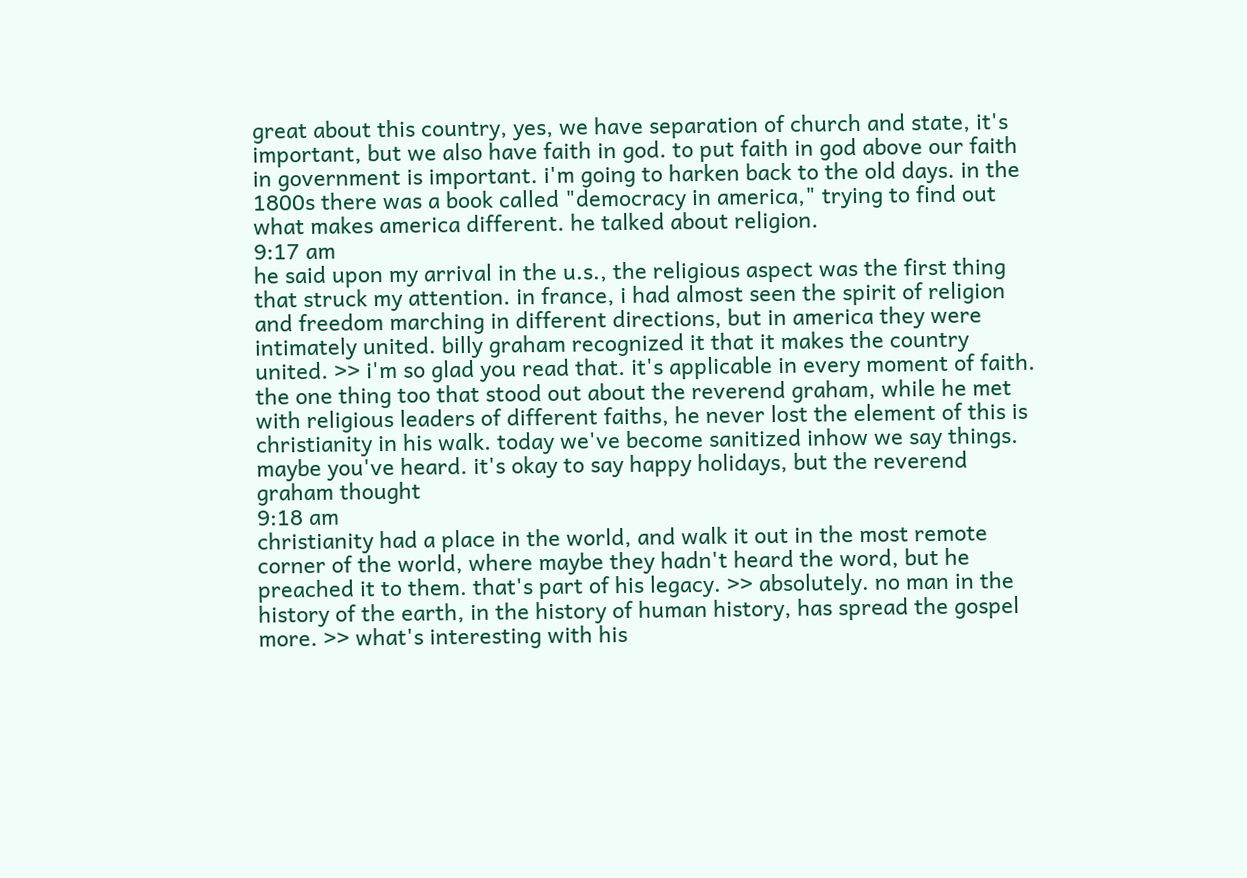great about this country, yes, we have separation of church and state, it's important, but we also have faith in god. to put faith in god above our faith in government is important. i'm going to harken back to the old days. in the 1800s there was a book called "democracy in america," trying to find out what makes america different. he talked about religion.
9:17 am
he said upon my arrival in the u.s., the religious aspect was the first thing that struck my attention. in france, i had almost seen the spirit of religion and freedom marching in different directions, but in america they were intimately united. billy graham recognized it that it makes the country united. >> i'm so glad you read that. it's applicable in every moment of faith. the one thing too that stood out about the reverend graham, while he met with religious leaders of different faiths, he never lost the element of this is christianity in his walk. today we've become sanitized inhow we say things. maybe you've heard. it's okay to say happy holidays, but the reverend graham thought
9:18 am
christianity had a place in the world, and walk it out in the most remote corner of the world, where maybe they hadn't heard the word, but he preached it to them. that's part of his legacy. >> absolutely. no man in the history of the earth, in the history of human history, has spread the gospel more. >> what's interesting with his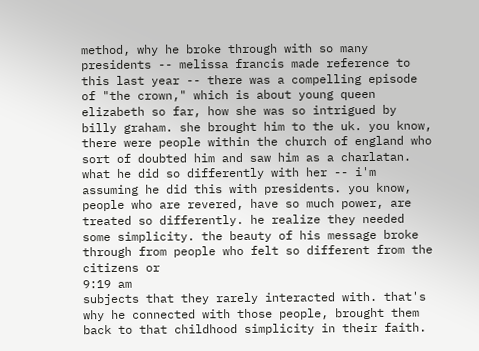method, why he broke through with so many presidents -- melissa francis made reference to this last year -- there was a compelling episode of "the crown," which is about young queen elizabeth so far, how she was so intrigued by billy graham. she brought him to the uk. you know, there were people within the church of england who sort of doubted him and saw him as a charlatan. what he did so differently with her -- i'm assuming he did this with presidents. you know, people who are revered, have so much power, are treated so differently. he realize they needed some simplicity. the beauty of his message broke through from people who felt so different from the citizens or
9:19 am
subjects that they rarely interacted with. that's why he connected with those people, brought them back to that childhood simplicity in their faith.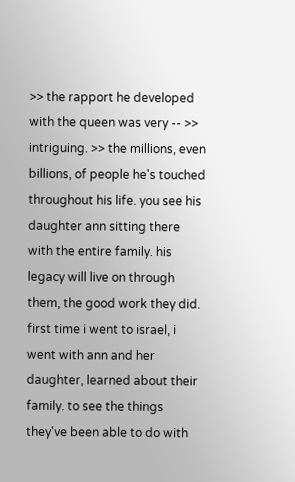>> the rapport he developed with the queen was very -- >> intriguing. >> the millions, even billions, of people he's touched throughout his life. you see his daughter ann sitting there with the entire family. his legacy will live on through them, the good work they did. first time i went to israel, i went with ann and her daughter, learned about their family. to see the things they've been able to do with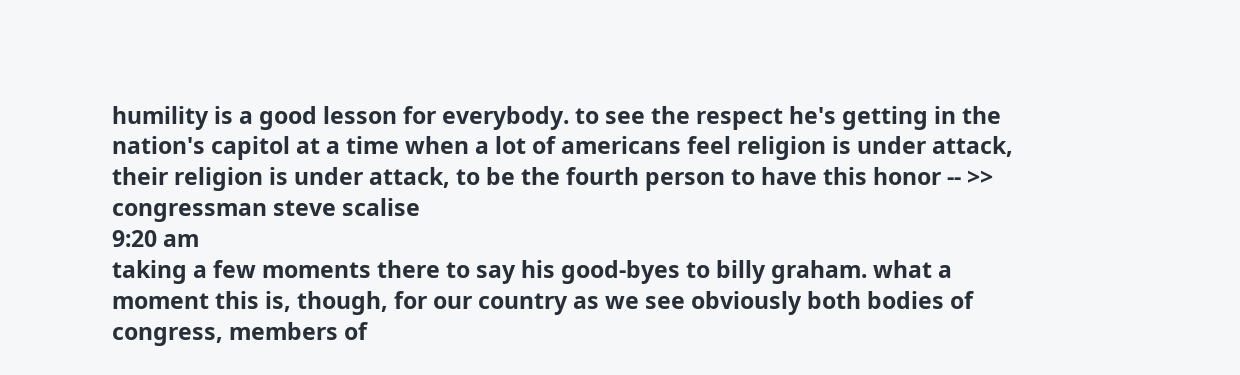humility is a good lesson for everybody. to see the respect he's getting in the nation's capitol at a time when a lot of americans feel religion is under attack, their religion is under attack, to be the fourth person to have this honor -- >> congressman steve scalise
9:20 am
taking a few moments there to say his good-byes to billy graham. what a moment this is, though, for our country as we see obviously both bodies of congress, members of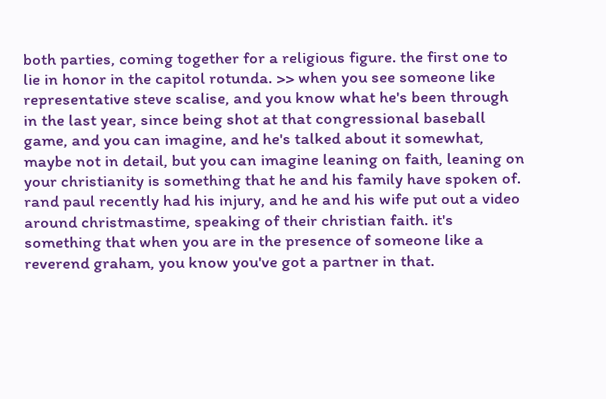both parties, coming together for a religious figure. the first one to lie in honor in the capitol rotunda. >> when you see someone like representative steve scalise, and you know what he's been through in the last year, since being shot at that congressional baseball game, and you can imagine, and he's talked about it somewhat, maybe not in detail, but you can imagine leaning on faith, leaning on your christianity is something that he and his family have spoken of. rand paul recently had his injury, and he and his wife put out a video around christmastime, speaking of their christian faith. it's something that when you are in the presence of someone like a reverend graham, you know you've got a partner in that.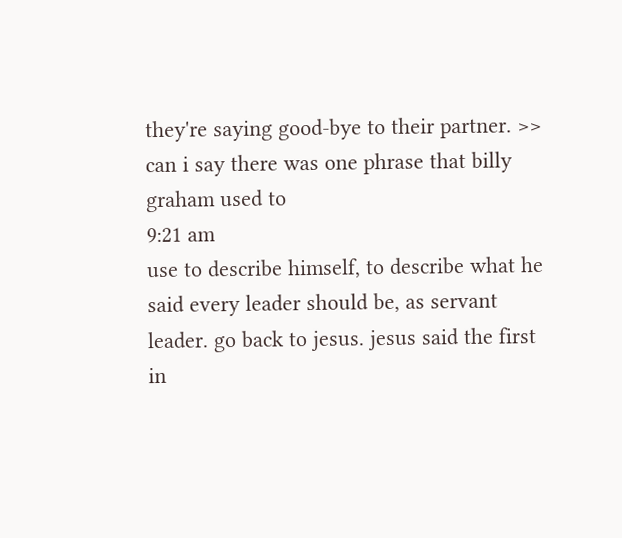they're saying good-bye to their partner. >> can i say there was one phrase that billy graham used to
9:21 am
use to describe himself, to describe what he said every leader should be, as servant leader. go back to jesus. jesus said the first in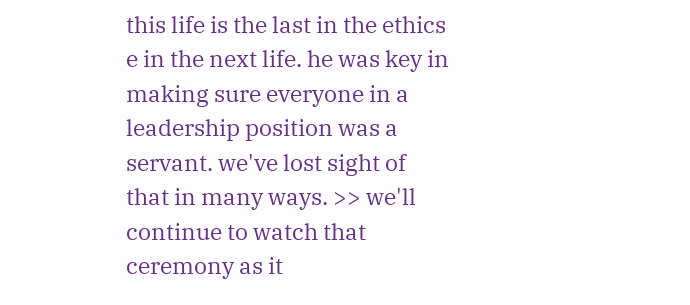this life is the last in the ethics e in the next life. he was key in making sure everyone in a leadership position was a servant. we've lost sight of that in many ways. >> we'll continue to watch that ceremony as it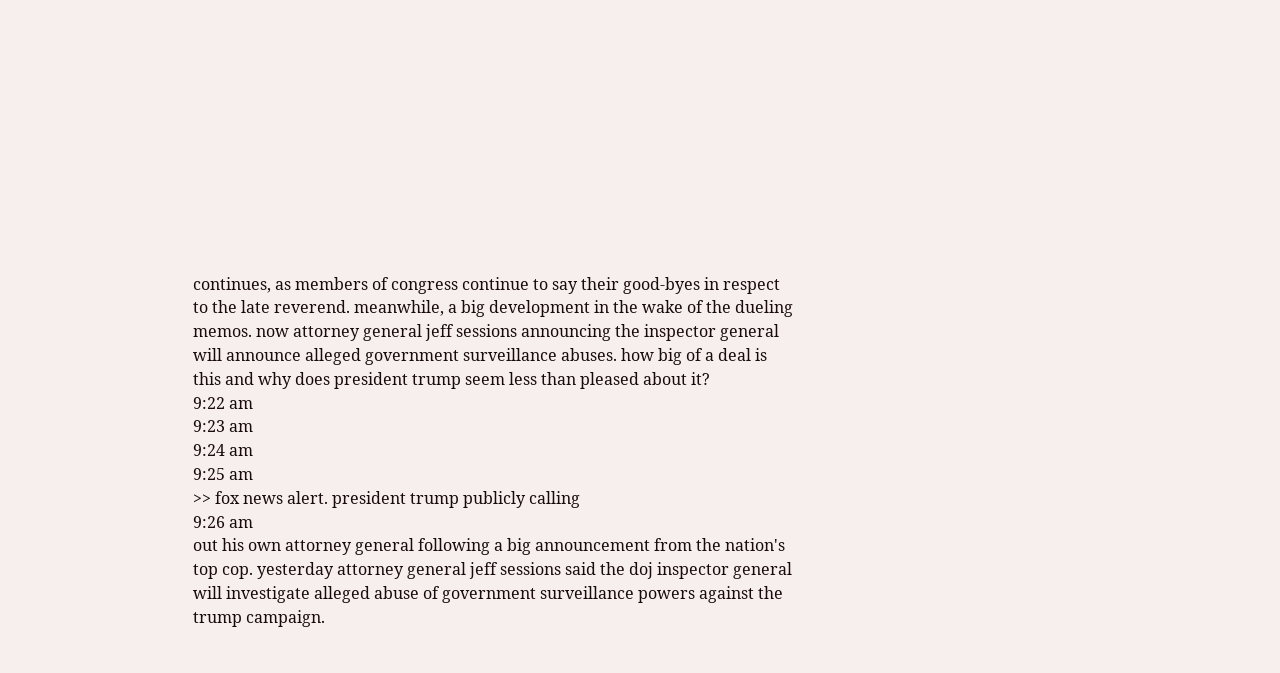continues, as members of congress continue to say their good-byes in respect to the late reverend. meanwhile, a big development in the wake of the dueling memos. now attorney general jeff sessions announcing the inspector general will announce alleged government surveillance abuses. how big of a deal is this and why does president trump seem less than pleased about it?
9:22 am
9:23 am
9:24 am
9:25 am
>> fox news alert. president trump publicly calling
9:26 am
out his own attorney general following a big announcement from the nation's top cop. yesterday attorney general jeff sessions said the doj inspector general will investigate alleged abuse of government surveillance powers against the trump campaign.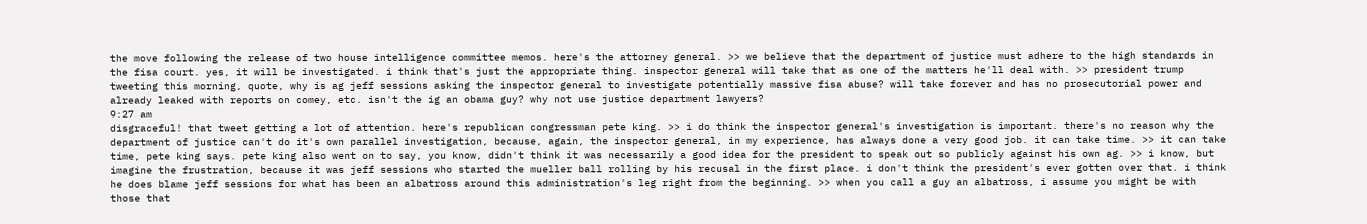the move following the release of two house intelligence committee memos. here's the attorney general. >> we believe that the department of justice must adhere to the high standards in the fisa court. yes, it will be investigated. i think that's just the appropriate thing. inspector general will take that as one of the matters he'll deal with. >> president trump tweeting this morning, quote, why is ag jeff sessions asking the inspector general to investigate potentially massive fisa abuse? will take forever and has no prosecutorial power and already leaked with reports on comey, etc. isn't the ig an obama guy? why not use justice department lawyers?
9:27 am
disgraceful! that tweet getting a lot of attention. here's republican congressman pete king. >> i do think the inspector general's investigation is important. there's no reason why the department of justice can't do it's own parallel investigation, because, again, the inspector general, in my experience, has always done a very good job. it can take time. >> it can take time, pete king says. pete king also went on to say, you know, didn't think it was necessarily a good idea for the president to speak out so publicly against his own ag. >> i know, but imagine the frustration, because it was jeff sessions who started the mueller ball rolling by his recusal in the first place. i don't think the president's ever gotten over that. i think he does blame jeff sessions for what has been an albatross around this administration's leg right from the beginning. >> when you call a guy an albatross, i assume you might be with those that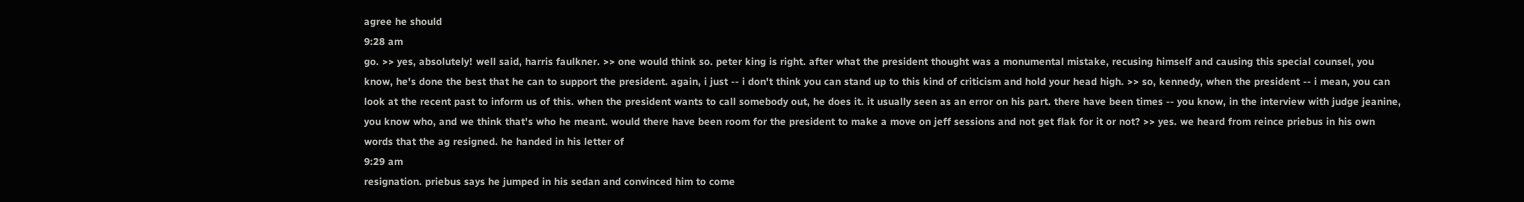agree he should
9:28 am
go. >> yes, absolutely! well said, harris faulkner. >> one would think so. peter king is right. after what the president thought was a monumental mistake, recusing himself and causing this special counsel, you know, he's done the best that he can to support the president. again, i just -- i don't think you can stand up to this kind of criticism and hold your head high. >> so, kennedy, when the president -- i mean, you can look at the recent past to inform us of this. when the president wants to call somebody out, he does it. it usually seen as an error on his part. there have been times -- you know, in the interview with judge jeanine, you know who, and we think that's who he meant. would there have been room for the president to make a move on jeff sessions and not get flak for it or not? >> yes. we heard from reince priebus in his own words that the ag resigned. he handed in his letter of
9:29 am
resignation. priebus says he jumped in his sedan and convinced him to come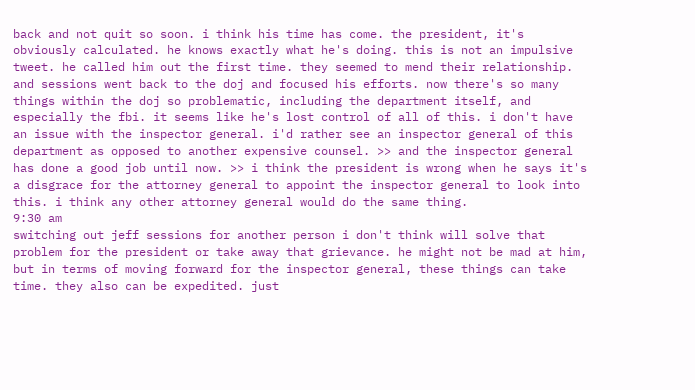back and not quit so soon. i think his time has come. the president, it's obviously calculated. he knows exactly what he's doing. this is not an impulsive tweet. he called him out the first time. they seemed to mend their relationship. and sessions went back to the doj and focused his efforts. now there's so many things within the doj so problematic, including the department itself, and especially the fbi. it seems like he's lost control of all of this. i don't have an issue with the inspector general. i'd rather see an inspector general of this department as opposed to another expensive counsel. >> and the inspector general has done a good job until now. >> i think the president is wrong when he says it's a disgrace for the attorney general to appoint the inspector general to look into this. i think any other attorney general would do the same thing.
9:30 am
switching out jeff sessions for another person i don't think will solve that problem for the president or take away that grievance. he might not be mad at him, but in terms of moving forward for the inspector general, these things can take time. they also can be expedited. just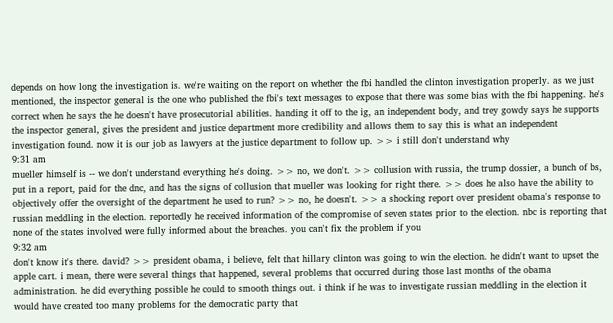depends on how long the investigation is. we're waiting on the report on whether the fbi handled the clinton investigation properly. as we just mentioned, the inspector general is the one who published the fbi's text messages to expose that there was some bias with the fbi happening. he's correct when he says the he doesn't have prosecutorial abilities. handing it off to the ig, an independent body, and trey gowdy says he supports the inspector general, gives the president and justice department more credibility and allows them to say this is what an independent investigation found. now it is our job as lawyers at the justice department to follow up. >> i still don't understand why
9:31 am
mueller himself is -- we don't understand everything he's doing. >> no, we don't. >> collusion with russia, the trump dossier, a bunch of bs, put in a report, paid for the dnc, and has the signs of collusion that mueller was looking for right there. >> does he also have the ability to objectively offer the oversight of the department he used to run? >> no, he doesn't. >> a shocking report over president obama's response to russian meddling in the election. reportedly he received information of the compromise of seven states prior to the election. nbc is reporting that none of the states involved were fully informed about the breaches. you can't fix the problem if you
9:32 am
don't know it's there. david? >> president obama, i believe, felt that hillary clinton was going to win the election. he didn't want to upset the apple cart. i mean, there were several things that happened, several problems that occurred during those last months of the obama administration. he did everything possible he could to smooth things out. i think if he was to investigate russian meddling in the election it would have created too many problems for the democratic party that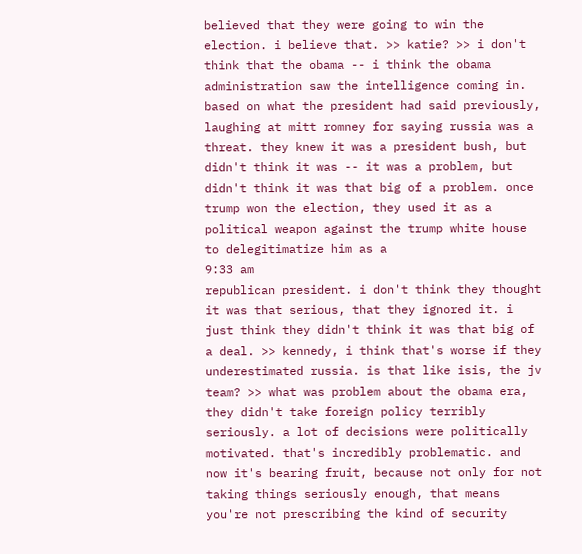believed that they were going to win the election. i believe that. >> katie? >> i don't think that the obama -- i think the obama administration saw the intelligence coming in. based on what the president had said previously, laughing at mitt romney for saying russia was a threat. they knew it was a president bush, but didn't think it was -- it was a problem, but didn't think it was that big of a problem. once trump won the election, they used it as a political weapon against the trump white house to delegitimatize him as a
9:33 am
republican president. i don't think they thought it was that serious, that they ignored it. i just think they didn't think it was that big of a deal. >> kennedy, i think that's worse if they underestimated russia. is that like isis, the jv team? >> what was problem about the obama era, they didn't take foreign policy terribly seriously. a lot of decisions were politically motivated. that's incredibly problematic. and now it's bearing fruit, because not only for not taking things seriously enough, that means you're not prescribing the kind of security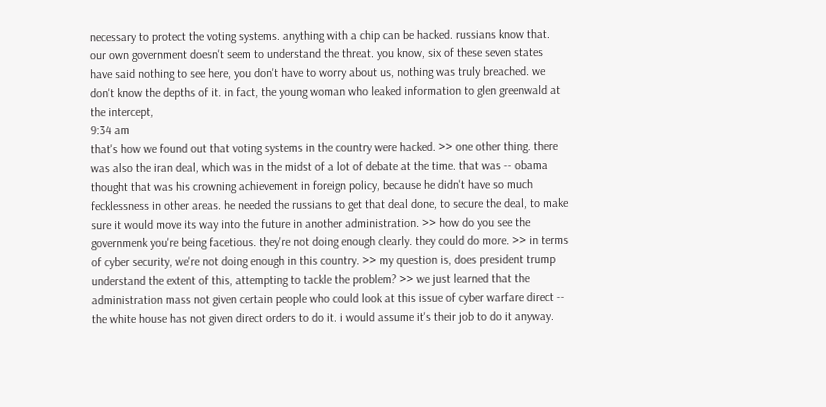necessary to protect the voting systems. anything with a chip can be hacked. russians know that. our own government doesn't seem to understand the threat. you know, six of these seven states have said nothing to see here, you don't have to worry about us, nothing was truly breached. we don't know the depths of it. in fact, the young woman who leaked information to glen greenwald at the intercept,
9:34 am
that's how we found out that voting systems in the country were hacked. >> one other thing. there was also the iran deal, which was in the midst of a lot of debate at the time. that was -- obama thought that was his crowning achievement in foreign policy, because he didn't have so much fecklessness in other areas. he needed the russians to get that deal done, to secure the deal, to make sure it would move its way into the future in another administration. >> how do you see the governmenk you're being facetious. they're not doing enough clearly. they could do more. >> in terms of cyber security, we're not doing enough in this country. >> my question is, does president trump understand the extent of this, attempting to tackle the problem? >> we just learned that the administration mass not given certain people who could look at this issue of cyber warfare direct -- the white house has not given direct orders to do it. i would assume it's their job to do it anyway.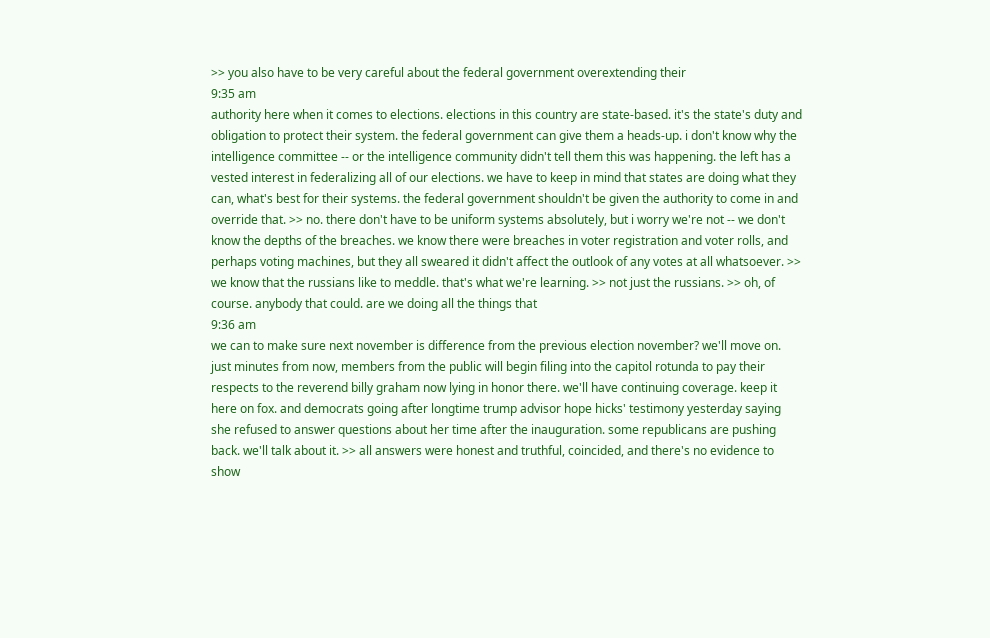>> you also have to be very careful about the federal government overextending their
9:35 am
authority here when it comes to elections. elections in this country are state-based. it's the state's duty and obligation to protect their system. the federal government can give them a heads-up. i don't know why the intelligence committee -- or the intelligence community didn't tell them this was happening. the left has a vested interest in federalizing all of our elections. we have to keep in mind that states are doing what they can, what's best for their systems. the federal government shouldn't be given the authority to come in and override that. >> no. there don't have to be uniform systems absolutely, but i worry we're not -- we don't know the depths of the breaches. we know there were breaches in voter registration and voter rolls, and perhaps voting machines, but they all sweared it didn't affect the outlook of any votes at all whatsoever. >> we know that the russians like to meddle. that's what we're learning. >> not just the russians. >> oh, of course. anybody that could. are we doing all the things that
9:36 am
we can to make sure next november is difference from the previous election november? we'll move on. just minutes from now, members from the public will begin filing into the capitol rotunda to pay their respects to the reverend billy graham now lying in honor there. we'll have continuing coverage. keep it here on fox. and democrats going after longtime trump advisor hope hicks' testimony yesterday saying she refused to answer questions about her time after the inauguration. some republicans are pushing back. we'll talk about it. >> all answers were honest and truthful, coincided, and there's no evidence to show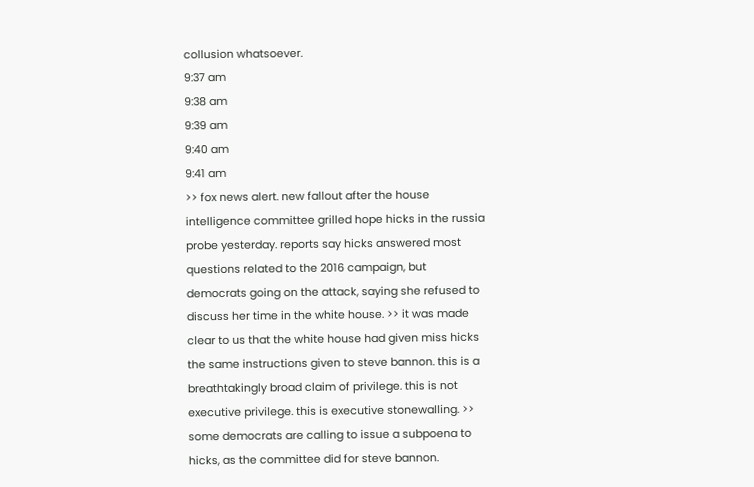collusion whatsoever.
9:37 am
9:38 am
9:39 am
9:40 am
9:41 am
>> fox news alert. new fallout after the house intelligence committee grilled hope hicks in the russia probe yesterday. reports say hicks answered most questions related to the 2016 campaign, but democrats going on the attack, saying she refused to discuss her time in the white house. >> it was made clear to us that the white house had given miss hicks the same instructions given to steve bannon. this is a breathtakingly broad claim of privilege. this is not executive privilege. this is executive stonewalling. >> some democrats are calling to issue a subpoena to hicks, as the committee did for steve bannon.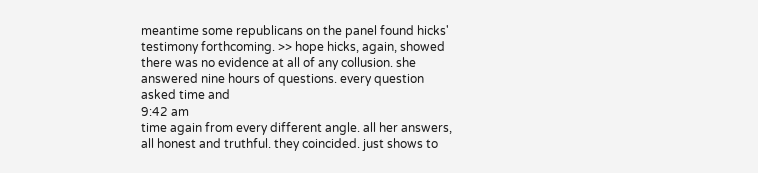meantime some republicans on the panel found hicks' testimony forthcoming. >> hope hicks, again, showed there was no evidence at all of any collusion. she answered nine hours of questions. every question asked time and
9:42 am
time again from every different angle. all her answers, all honest and truthful. they coincided. just shows to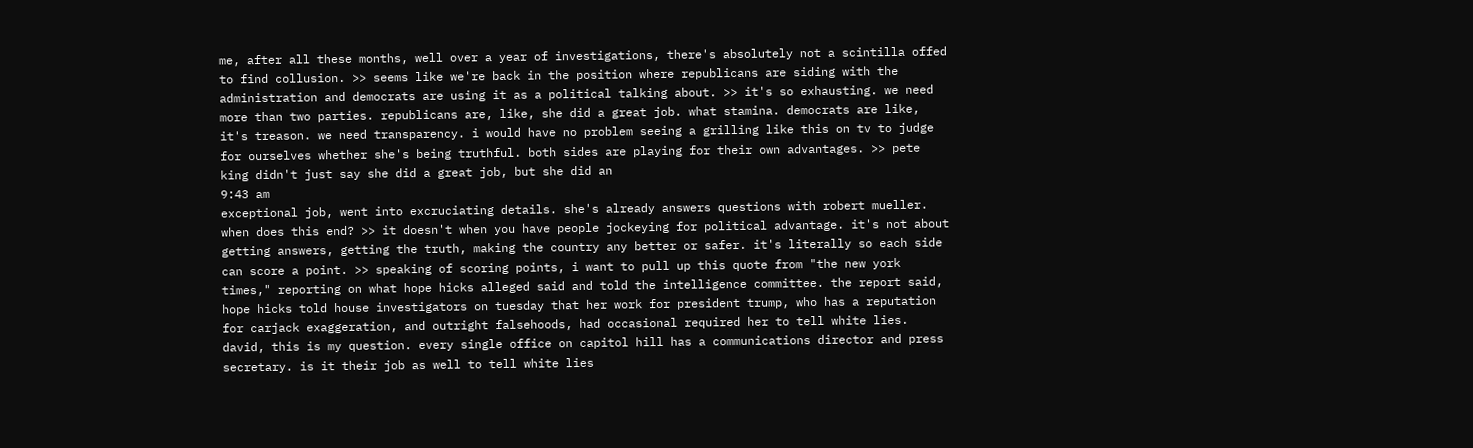me, after all these months, well over a year of investigations, there's absolutely not a scintilla offed to find collusion. >> seems like we're back in the position where republicans are siding with the administration and democrats are using it as a political talking about. >> it's so exhausting. we need more than two parties. republicans are, like, she did a great job. what stamina. democrats are like, it's treason. we need transparency. i would have no problem seeing a grilling like this on tv to judge for ourselves whether she's being truthful. both sides are playing for their own advantages. >> pete king didn't just say she did a great job, but she did an
9:43 am
exceptional job, went into excruciating details. she's already answers questions with robert mueller. when does this end? >> it doesn't when you have people jockeying for political advantage. it's not about getting answers, getting the truth, making the country any better or safer. it's literally so each side can score a point. >> speaking of scoring points, i want to pull up this quote from "the new york times," reporting on what hope hicks alleged said and told the intelligence committee. the report said, hope hicks told house investigators on tuesday that her work for president trump, who has a reputation for carjack exaggeration, and outright falsehoods, had occasional required her to tell white lies. david, this is my question. every single office on capitol hill has a communications director and press secretary. is it their job as well to tell white lies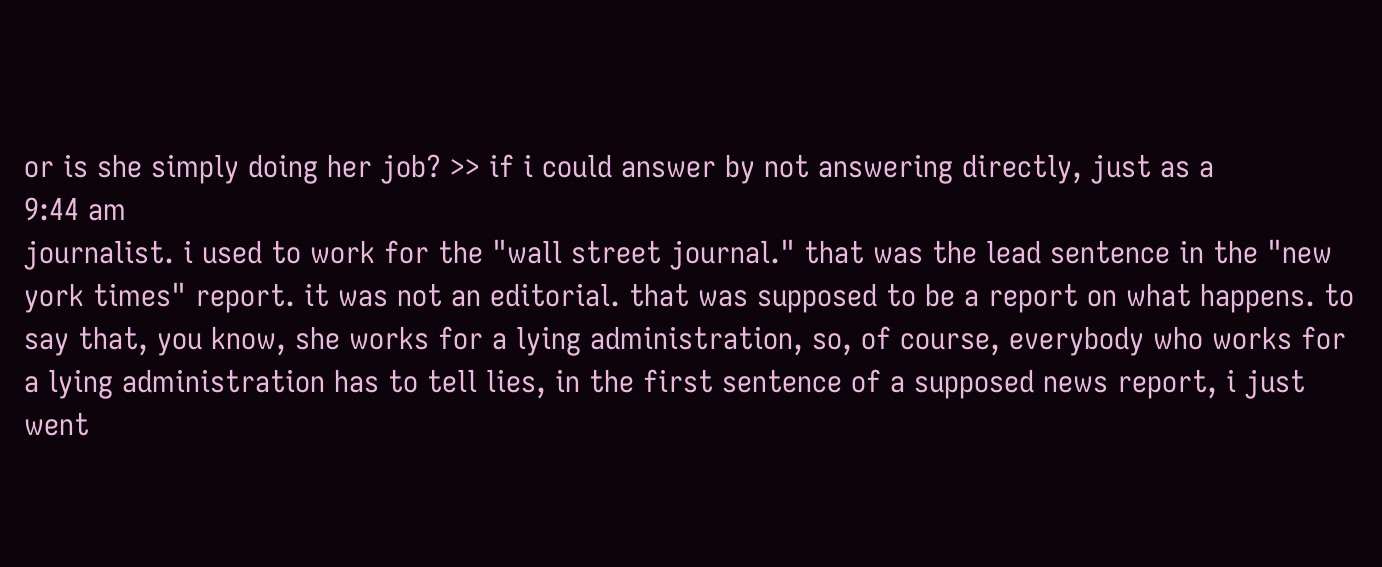or is she simply doing her job? >> if i could answer by not answering directly, just as a
9:44 am
journalist. i used to work for the "wall street journal." that was the lead sentence in the "new york times" report. it was not an editorial. that was supposed to be a report on what happens. to say that, you know, she works for a lying administration, so, of course, everybody who works for a lying administration has to tell lies, in the first sentence of a supposed news report, i just went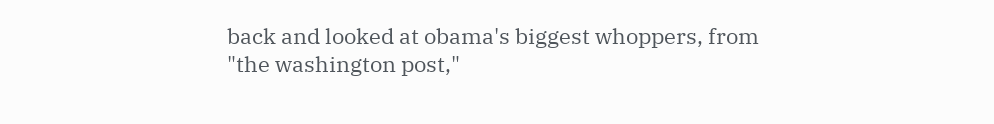back and looked at obama's biggest whoppers, from "the washington post,"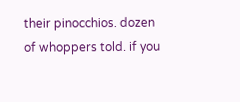their pinocchios. dozen of whoppers told. if you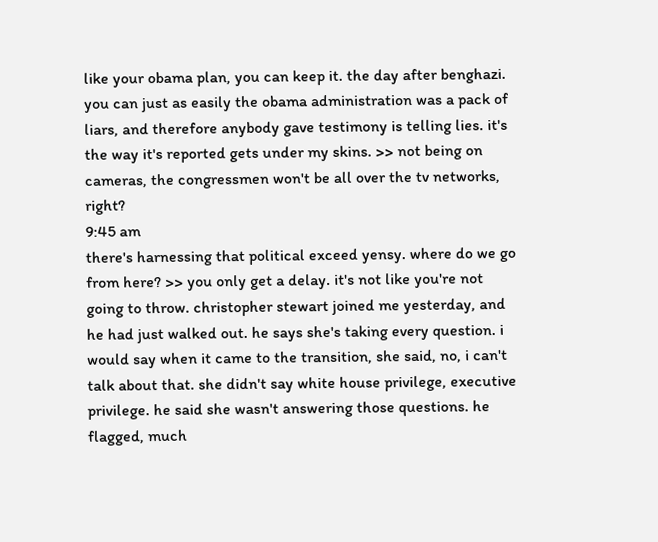like your obama plan, you can keep it. the day after benghazi. you can just as easily the obama administration was a pack of liars, and therefore anybody gave testimony is telling lies. it's the way it's reported gets under my skins. >> not being on cameras, the congressmen won't be all over the tv networks, right?
9:45 am
there's harnessing that political exceed yensy. where do we go from here? >> you only get a delay. it's not like you're not going to throw. christopher stewart joined me yesterday, and he had just walked out. he says she's taking every question. i would say when it came to the transition, she said, no, i can't talk about that. she didn't say white house privilege, executive privilege. he said she wasn't answering those questions. he flagged, much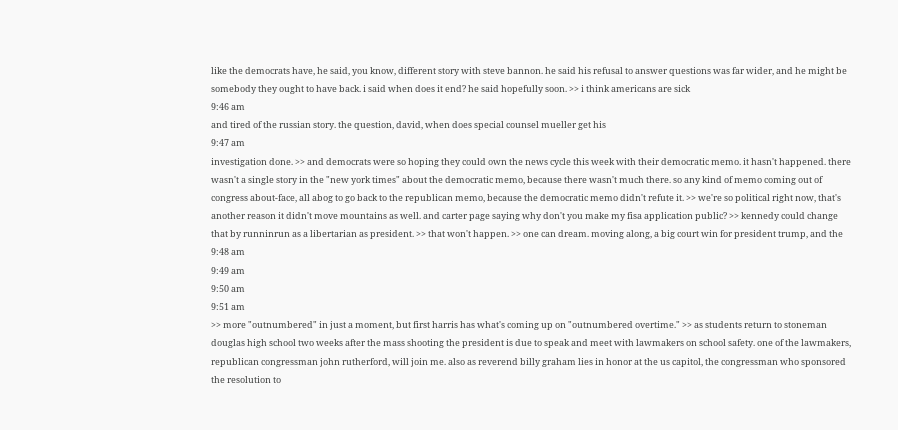like the democrats have, he said, you know, different story with steve bannon. he said his refusal to answer questions was far wider, and he might be somebody they ought to have back. i said when does it end? he said hopefully soon. >> i think americans are sick
9:46 am
and tired of the russian story. the question, david, when does special counsel mueller get his
9:47 am
investigation done. >> and democrats were so hoping they could own the news cycle this week with their democratic memo. it hasn't happened. there wasn't a single story in the "new york times" about the democratic memo, because there wasn't much there. so any kind of memo coming out of congress about-face, all abog to go back to the republican memo, because the democratic memo didn't refute it. >> we're so political right now, that's another reason it didn't move mountains as well. and carter page saying why don't you make my fisa application public? >> kennedy could change that by runninrun as a libertarian as president. >> that won't happen. >> one can dream. moving along, a big court win for president trump, and the
9:48 am
9:49 am
9:50 am
9:51 am
>> more "outnumbered" in just a moment, but first harris has what's coming up on "outnumbered overtime." >> as students return to stoneman douglas high school two weeks after the mass shooting the president is due to speak and meet with lawmakers on school safety. one of the lawmakers, republican congressman john rutherford, will join me. also as reverend billy graham lies in honor at the us capitol, the congressman who sponsored the resolution to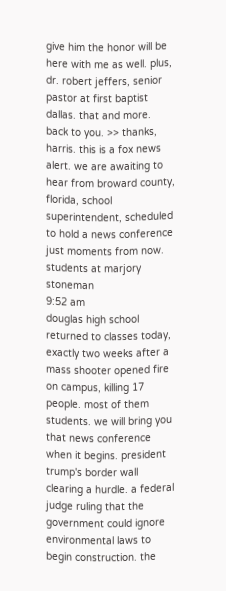give him the honor will be here with me as well. plus, dr. robert jeffers, senior pastor at first baptist dallas. that and more. back to you. >> thanks, harris. this is a fox news alert. we are awaiting to hear from broward county, florida, school superintendent, scheduled to hold a news conference just moments from now. students at marjory stoneman
9:52 am
douglas high school returned to classes today, exactly two weeks after a mass shooter opened fire on campus, killing 17 people. most of them students. we will bring you that news conference when it begins. president trump's border wall clearing a hurdle. a federal judge ruling that the government could ignore environmental laws to begin construction. the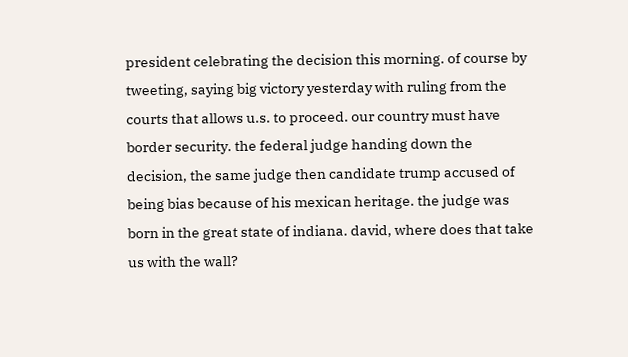president celebrating the decision this morning. of course by tweeting, saying big victory yesterday with ruling from the courts that allows u.s. to proceed. our country must have border security. the federal judge handing down the decision, the same judge then candidate trump accused of being bias because of his mexican heritage. the judge was born in the great state of indiana. david, where does that take us with the wall?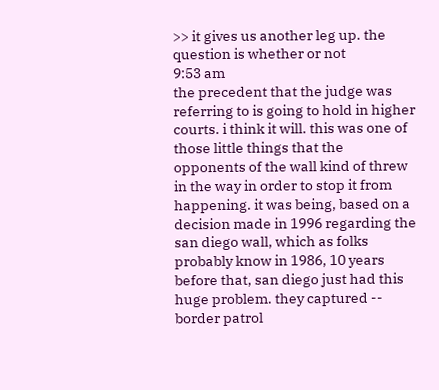>> it gives us another leg up. the question is whether or not
9:53 am
the precedent that the judge was referring to is going to hold in higher courts. i think it will. this was one of those little things that the opponents of the wall kind of threw in the way in order to stop it from happening. it was being, based on a decision made in 1996 regarding the san diego wall, which as folks probably know in 1986, 10 years before that, san diego just had this huge problem. they captured -- border patrol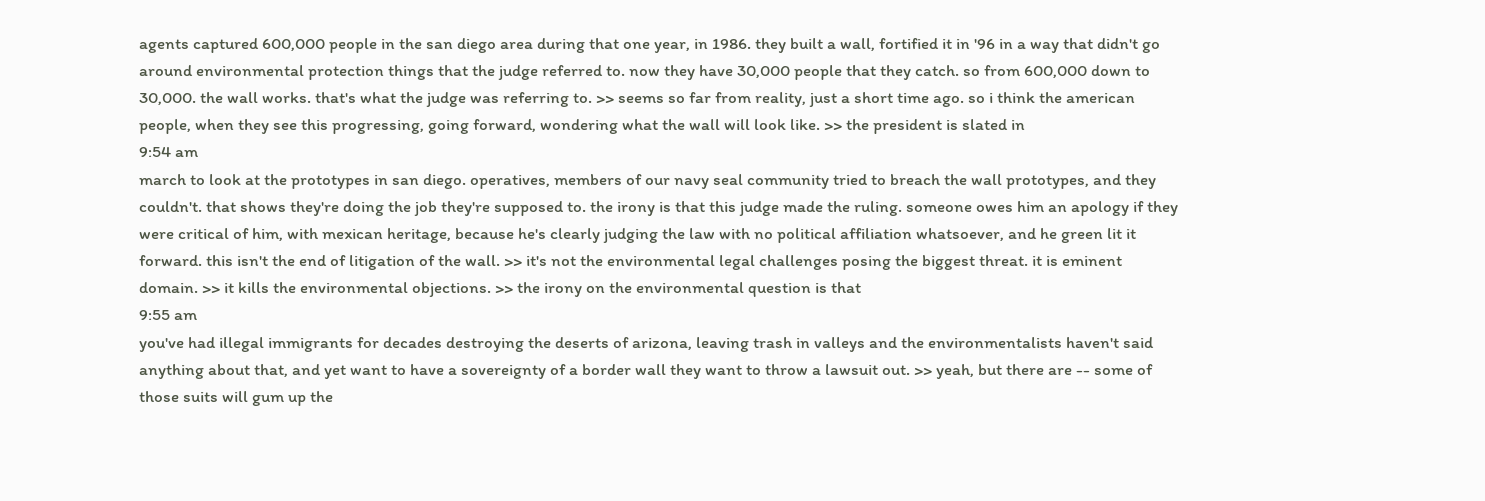agents captured 600,000 people in the san diego area during that one year, in 1986. they built a wall, fortified it in '96 in a way that didn't go around environmental protection things that the judge referred to. now they have 30,000 people that they catch. so from 600,000 down to 30,000. the wall works. that's what the judge was referring to. >> seems so far from reality, just a short time ago. so i think the american people, when they see this progressing, going forward, wondering what the wall will look like. >> the president is slated in
9:54 am
march to look at the prototypes in san diego. operatives, members of our navy seal community tried to breach the wall prototypes, and they couldn't. that shows they're doing the job they're supposed to. the irony is that this judge made the ruling. someone owes him an apology if they were critical of him, with mexican heritage, because he's clearly judging the law with no political affiliation whatsoever, and he green lit it forward. this isn't the end of litigation of the wall. >> it's not the environmental legal challenges posing the biggest threat. it is eminent domain. >> it kills the environmental objections. >> the irony on the environmental question is that
9:55 am
you've had illegal immigrants for decades destroying the deserts of arizona, leaving trash in valleys and the environmentalists haven't said anything about that, and yet want to have a sovereignty of a border wall they want to throw a lawsuit out. >> yeah, but there are -- some of those suits will gum up the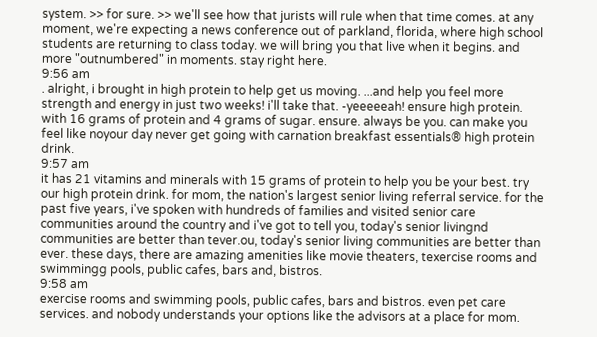system. >> for sure. >> we'll see how that jurists will rule when that time comes. at any moment, we're expecting a news conference out of parkland, florida, where high school students are returning to class today. we will bring you that live when it begins. and more "outnumbered" in moments. stay right here.
9:56 am
. alright, i brought in high protein to help get us moving. ...and help you feel more strength and energy in just two weeks! i'll take that. -yeeeeeah! ensure high protein. with 16 grams of protein and 4 grams of sugar. ensure. always be you. can make you feel like noyour day never get going with carnation breakfast essentials® high protein drink.
9:57 am
it has 21 vitamins and minerals with 15 grams of protein to help you be your best. try our high protein drink. for mom, the nation's largest senior living referral service. for the past five years, i've spoken with hundreds of families and visited senior care communities around the country and i've got to tell you, today's senior livingnd communities are better than tever.ou, today's senior living communities are better than ever. these days, there are amazing amenities like movie theaters, texercise rooms and swimmingg pools, public cafes, bars and, bistros.
9:58 am
exercise rooms and swimming pools, public cafes, bars and bistros. even pet care services. and nobody understands your options like the advisors at a place for mom.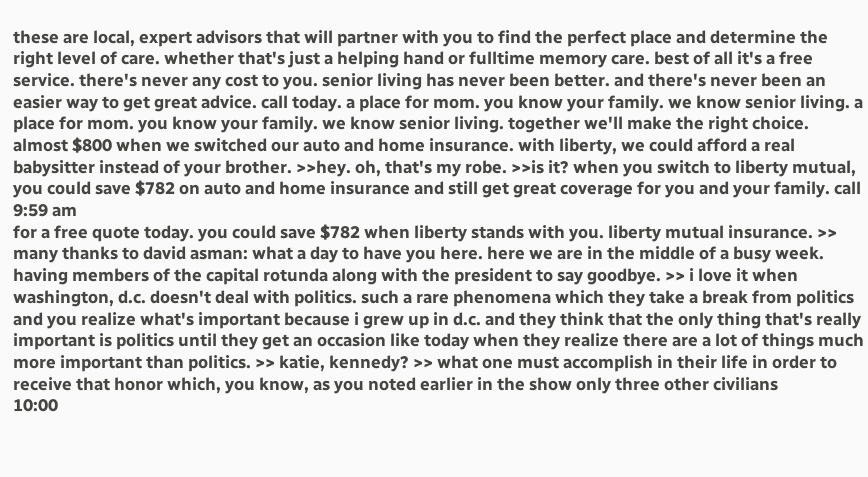these are local, expert advisors that will partner with you to find the perfect place and determine the right level of care. whether that's just a helping hand or fulltime memory care. best of all it's a free service. there's never any cost to you. senior living has never been better. and there's never been an easier way to get great advice. call today. a place for mom. you know your family. we know senior living. a place for mom. you know your family. we know senior living. together we'll make the right choice. almost $800 when we switched our auto and home insurance. with liberty, we could afford a real babysitter instead of your brother. >>hey. oh, that's my robe. >>is it? when you switch to liberty mutual, you could save $782 on auto and home insurance and still get great coverage for you and your family. call
9:59 am
for a free quote today. you could save $782 when liberty stands with you. liberty mutual insurance. >> many thanks to david asman: what a day to have you here. here we are in the middle of a busy week. having members of the capital rotunda along with the president to say goodbye. >> i love it when washington, d.c. doesn't deal with politics. such a rare phenomena which they take a break from politics and you realize what's important because i grew up in d.c. and they think that the only thing that's really important is politics until they get an occasion like today when they realize there are a lot of things much more important than politics. >> katie, kennedy? >> what one must accomplish in their life in order to receive that honor which, you know, as you noted earlier in the show only three other civilians
10:00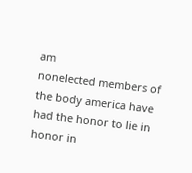am
nonelected members of the body america have had the honor to lie in honor in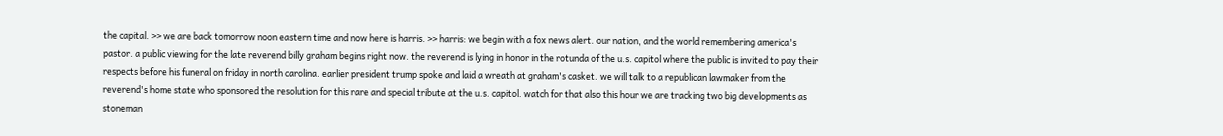the capital. >> we are back tomorrow noon eastern time and now here is harris. >> harris: we begin with a fox news alert. our nation, and the world remembering america's pastor. a public viewing for the late reverend billy graham begins right now. the reverend is lying in honor in the rotunda of the u.s. capitol where the public is invited to pay their respects before his funeral on friday in north carolina. earlier president trump spoke and laid a wreath at graham's casket. we will talk to a republican lawmaker from the reverend's home state who sponsored the resolution for this rare and special tribute at the u.s. capitol. watch for that also this hour we are tracking two big developments as stoneman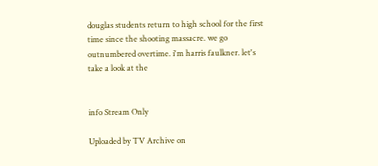douglas students return to high school for the first time since the shooting massacre. we go outnumbered overtime. i'm harris faulkner. let's take a look at the


info Stream Only

Uploaded by TV Archive on